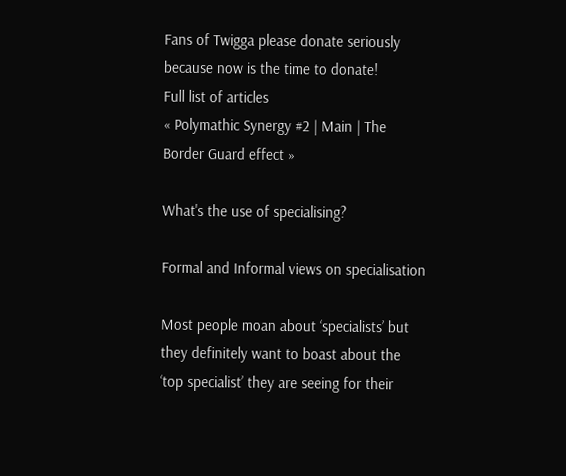Fans of Twigga please donate seriously because now is the time to donate!
Full list of articles
« Polymathic Synergy #2 | Main | The Border Guard effect »

What's the use of specialising?

Formal and Informal views on specialisation

Most people moan about ‘specialists’ but they definitely want to boast about the ‘top specialist’ they are seeing for their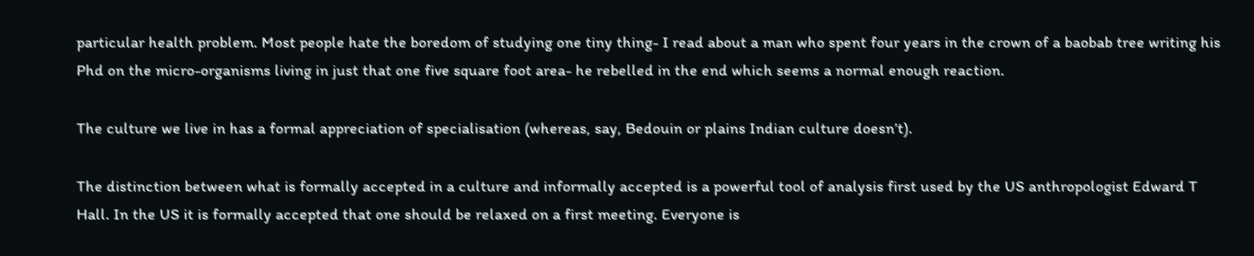particular health problem. Most people hate the boredom of studying one tiny thing- I read about a man who spent four years in the crown of a baobab tree writing his Phd on the micro-organisms living in just that one five square foot area- he rebelled in the end which seems a normal enough reaction.

The culture we live in has a formal appreciation of specialisation (whereas, say, Bedouin or plains Indian culture doesn’t).

The distinction between what is formally accepted in a culture and informally accepted is a powerful tool of analysis first used by the US anthropologist Edward T Hall. In the US it is formally accepted that one should be relaxed on a first meeting. Everyone is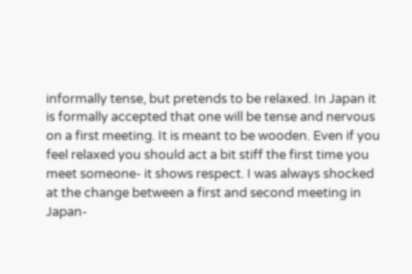informally tense, but pretends to be relaxed. In Japan it is formally accepted that one will be tense and nervous on a first meeting. It is meant to be wooden. Even if you feel relaxed you should act a bit stiff the first time you meet someone- it shows respect. I was always shocked at the change between a first and second meeting in Japan-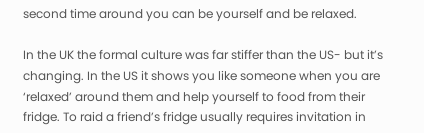second time around you can be yourself and be relaxed.

In the UK the formal culture was far stiffer than the US- but it’s changing. In the US it shows you like someone when you are ‘relaxed’ around them and help yourself to food from their fridge. To raid a friend’s fridge usually requires invitation in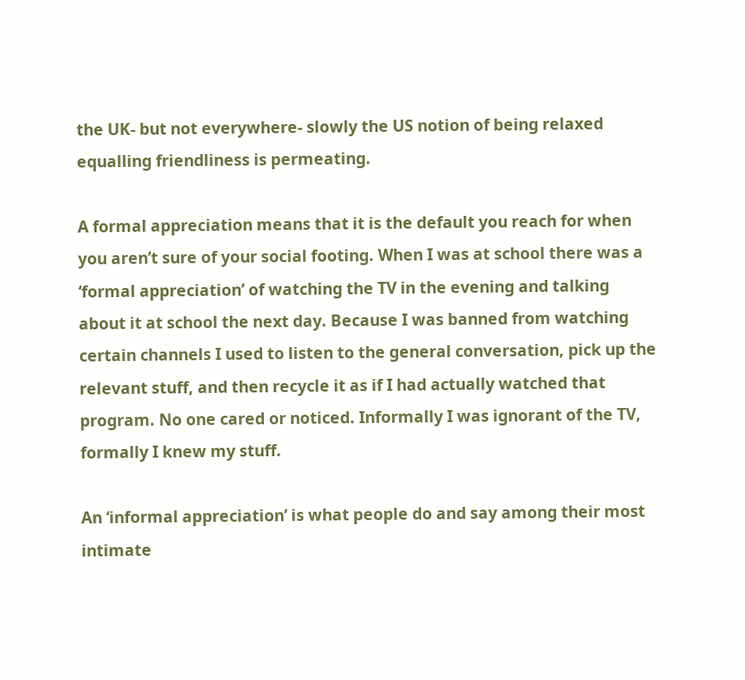the UK- but not everywhere- slowly the US notion of being relaxed equalling friendliness is permeating.

A formal appreciation means that it is the default you reach for when you aren’t sure of your social footing. When I was at school there was a ‘formal appreciation’ of watching the TV in the evening and talking about it at school the next day. Because I was banned from watching certain channels I used to listen to the general conversation, pick up the relevant stuff, and then recycle it as if I had actually watched that program. No one cared or noticed. Informally I was ignorant of the TV, formally I knew my stuff.

An ‘informal appreciation’ is what people do and say among their most intimate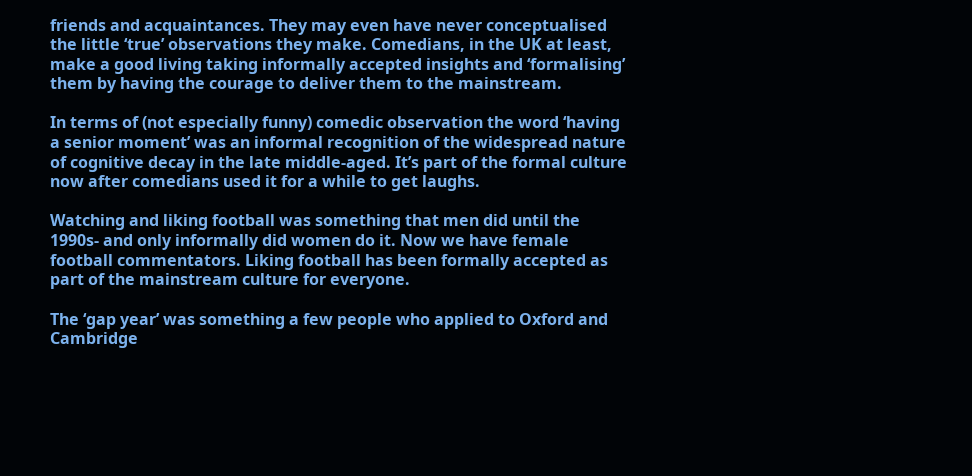friends and acquaintances. They may even have never conceptualised the little ‘true’ observations they make. Comedians, in the UK at least, make a good living taking informally accepted insights and ‘formalising’ them by having the courage to deliver them to the mainstream.

In terms of (not especially funny) comedic observation the word ‘having a senior moment’ was an informal recognition of the widespread nature of cognitive decay in the late middle-aged. It’s part of the formal culture now after comedians used it for a while to get laughs.

Watching and liking football was something that men did until the 1990s- and only informally did women do it. Now we have female football commentators. Liking football has been formally accepted as part of the mainstream culture for everyone.

The ‘gap year’ was something a few people who applied to Oxford and Cambridge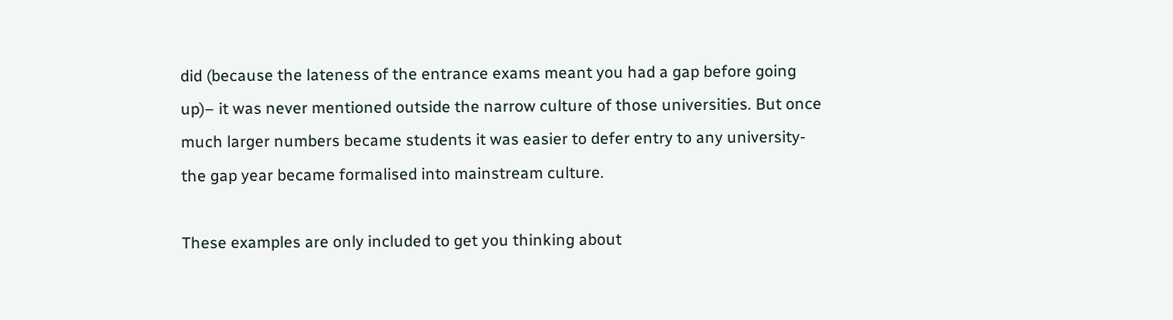did (because the lateness of the entrance exams meant you had a gap before going up)– it was never mentioned outside the narrow culture of those universities. But once much larger numbers became students it was easier to defer entry to any university- the gap year became formalised into mainstream culture.

These examples are only included to get you thinking about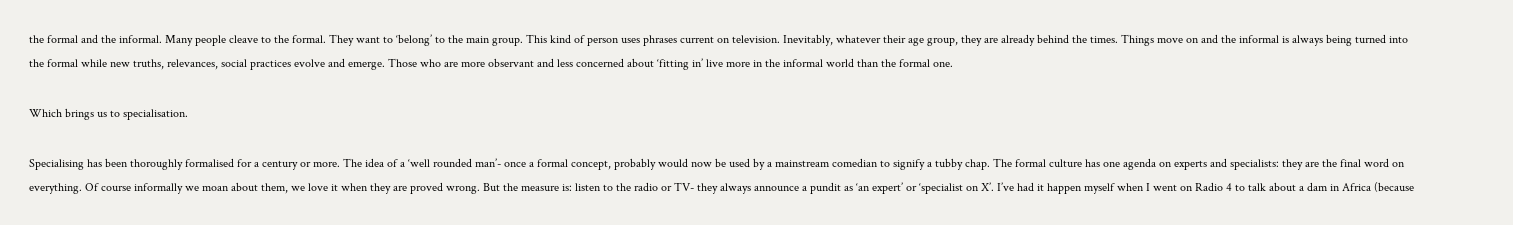the formal and the informal. Many people cleave to the formal. They want to ‘belong’ to the main group. This kind of person uses phrases current on television. Inevitably, whatever their age group, they are already behind the times. Things move on and the informal is always being turned into the formal while new truths, relevances, social practices evolve and emerge. Those who are more observant and less concerned about ‘fitting in’ live more in the informal world than the formal one.

Which brings us to specialisation.

Specialising has been thoroughly formalised for a century or more. The idea of a ‘well rounded man’- once a formal concept, probably would now be used by a mainstream comedian to signify a tubby chap. The formal culture has one agenda on experts and specialists: they are the final word on everything. Of course informally we moan about them, we love it when they are proved wrong. But the measure is: listen to the radio or TV- they always announce a pundit as ‘an expert’ or ‘specialist on X’. I’ve had it happen myself when I went on Radio 4 to talk about a dam in Africa (because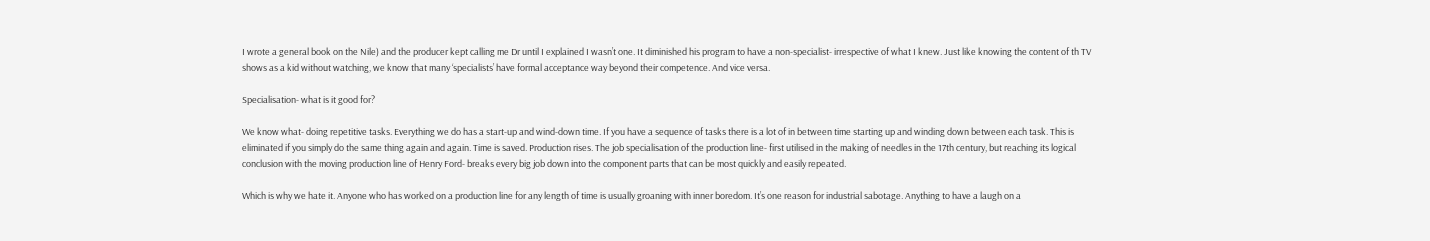I wrote a general book on the Nile) and the producer kept calling me Dr until I explained I wasn’t one. It diminished his program to have a non-specialist- irrespective of what I knew. Just like knowing the content of th TV shows as a kid without watching, we know that many ‘specialists’ have formal acceptance way beyond their competence. And vice versa.

Specialisation- what is it good for?

We know what- doing repetitive tasks. Everything we do has a start-up and wind-down time. If you have a sequence of tasks there is a lot of in between time starting up and winding down between each task. This is eliminated if you simply do the same thing again and again. Time is saved. Production rises. The job specialisation of the production line- first utilised in the making of needles in the 17th century, but reaching its logical conclusion with the moving production line of Henry Ford- breaks every big job down into the component parts that can be most quickly and easily repeated.

Which is why we hate it. Anyone who has worked on a production line for any length of time is usually groaning with inner boredom. It’s one reason for industrial sabotage. Anything to have a laugh on a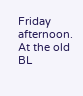Friday afternoon. At the old BL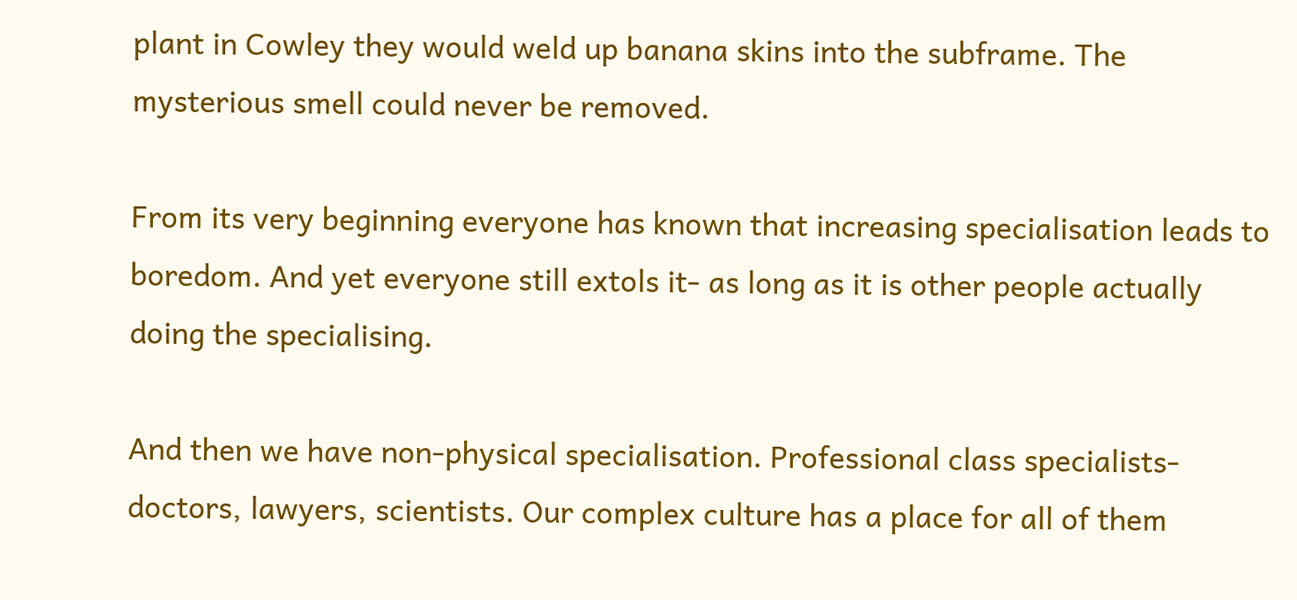plant in Cowley they would weld up banana skins into the subframe. The mysterious smell could never be removed.

From its very beginning everyone has known that increasing specialisation leads to boredom. And yet everyone still extols it- as long as it is other people actually doing the specialising.

And then we have non-physical specialisation. Professional class specialists- doctors, lawyers, scientists. Our complex culture has a place for all of them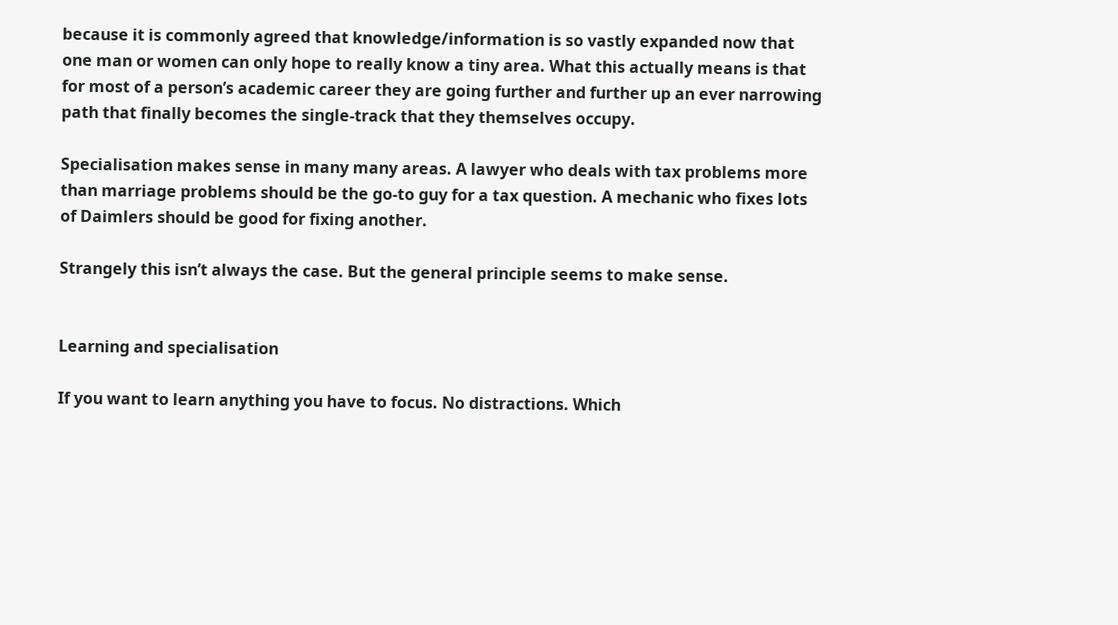because it is commonly agreed that knowledge/information is so vastly expanded now that one man or women can only hope to really know a tiny area. What this actually means is that for most of a person’s academic career they are going further and further up an ever narrowing path that finally becomes the single-track that they themselves occupy.

Specialisation makes sense in many many areas. A lawyer who deals with tax problems more than marriage problems should be the go-to guy for a tax question. A mechanic who fixes lots of Daimlers should be good for fixing another.

Strangely this isn’t always the case. But the general principle seems to make sense.


Learning and specialisation

If you want to learn anything you have to focus. No distractions. Which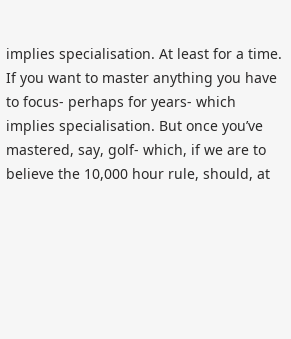implies specialisation. At least for a time. If you want to master anything you have to focus- perhaps for years- which implies specialisation. But once you’ve mastered, say, golf- which, if we are to believe the 10,000 hour rule, should, at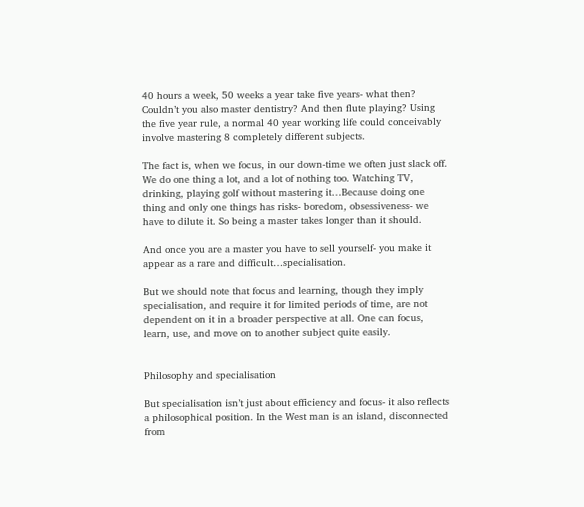40 hours a week, 50 weeks a year take five years- what then? Couldn’t you also master dentistry? And then flute playing? Using the five year rule, a normal 40 year working life could conceivably involve mastering 8 completely different subjects.

The fact is, when we focus, in our down-time we often just slack off. We do one thing a lot, and a lot of nothing too. Watching TV, drinking, playing golf without mastering it…Because doing one thing and only one things has risks- boredom, obsessiveness- we have to dilute it. So being a master takes longer than it should.

And once you are a master you have to sell yourself- you make it appear as a rare and difficult…specialisation.

But we should note that focus and learning, though they imply specialisation, and require it for limited periods of time, are not dependent on it in a broader perspective at all. One can focus, learn, use, and move on to another subject quite easily.


Philosophy and specialisation

But specialisation isn’t just about efficiency and focus- it also reflects a philosophical position. In the West man is an island, disconnected from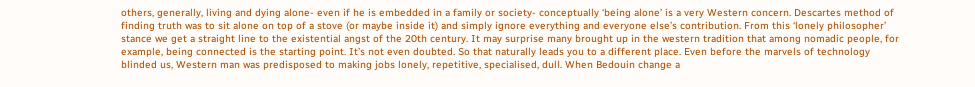others, generally, living and dying alone- even if he is embedded in a family or society- conceptually ‘being alone’ is a very Western concern. Descartes method of finding truth was to sit alone on top of a stove (or maybe inside it) and simply ignore everything and everyone else’s contribution. From this ‘lonely philosopher’ stance we get a straight line to the existential angst of the 20th century. It may surprise many brought up in the western tradition that among nomadic people, for example, being connected is the starting point. It’s not even doubted. So that naturally leads you to a different place. Even before the marvels of technology blinded us, Western man was predisposed to making jobs lonely, repetitive, specialised, dull. When Bedouin change a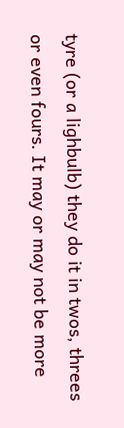tyre (or a lighbulb) they do it in twos, threes or even fours. It may or may not be more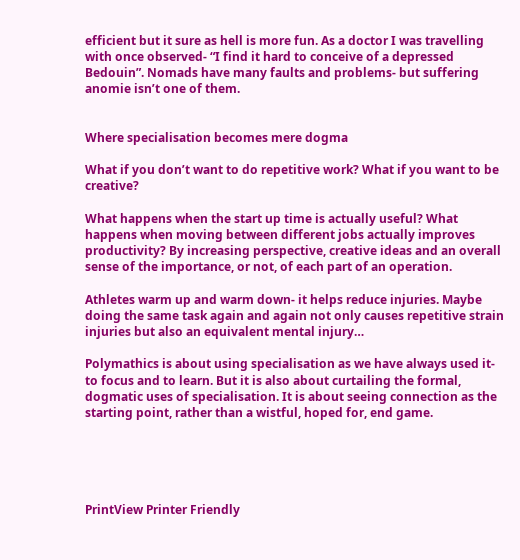efficient but it sure as hell is more fun. As a doctor I was travelling with once observed- “I find it hard to conceive of a depressed Bedouin”. Nomads have many faults and problems- but suffering anomie isn’t one of them.


Where specialisation becomes mere dogma

What if you don’t want to do repetitive work? What if you want to be creative?

What happens when the start up time is actually useful? What happens when moving between different jobs actually improves productivity? By increasing perspective, creative ideas and an overall sense of the importance, or not, of each part of an operation.

Athletes warm up and warm down- it helps reduce injuries. Maybe doing the same task again and again not only causes repetitive strain injuries but also an equivalent mental injury…

Polymathics is about using specialisation as we have always used it- to focus and to learn. But it is also about curtailing the formal, dogmatic uses of specialisation. It is about seeing connection as the starting point, rather than a wistful, hoped for, end game.





PrintView Printer Friendly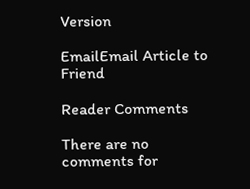Version

EmailEmail Article to Friend

Reader Comments

There are no comments for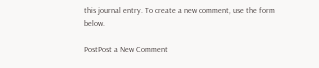this journal entry. To create a new comment, use the form below.

PostPost a New Comment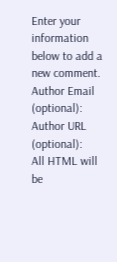Enter your information below to add a new comment.
Author Email (optional):
Author URL (optional):
All HTML will be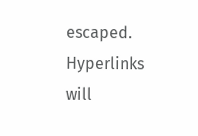escaped. Hyperlinks will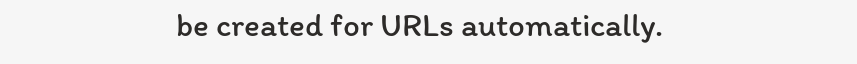be created for URLs automatically.